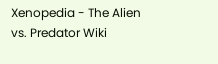Xenopedia - The Alien vs. Predator Wiki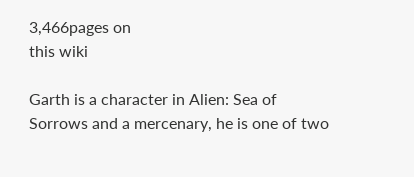3,466pages on
this wiki

Garth is a character in Alien: Sea of Sorrows and a mercenary, he is one of two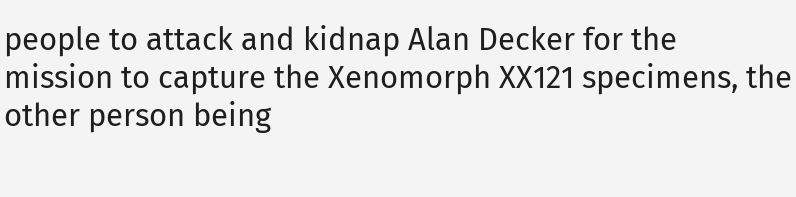people to attack and kidnap Alan Decker for the mission to capture the Xenomorph XX121 specimens, the other person being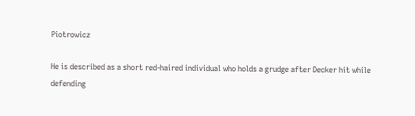Piotrowicz

He is described as a short red-haired individual who holds a grudge after Decker hit while defending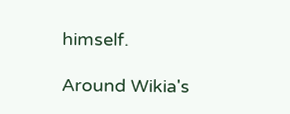himself.

Around Wikia's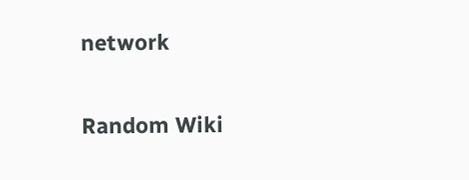network

Random Wiki